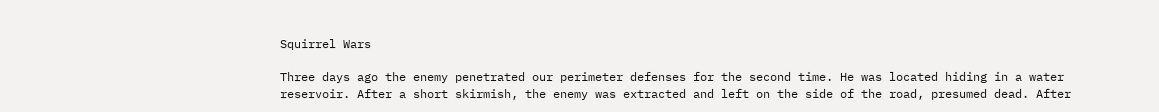Squirrel Wars

Three days ago the enemy penetrated our perimeter defenses for the second time. He was located hiding in a water reservoir. After a short skirmish, the enemy was extracted and left on the side of the road, presumed dead. After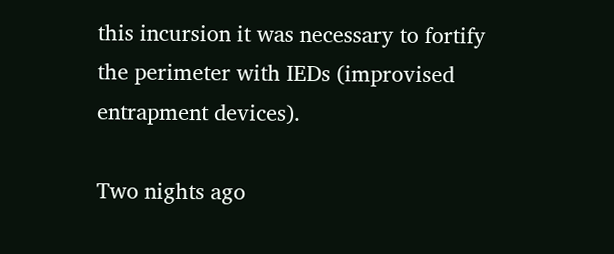this incursion it was necessary to fortify the perimeter with IEDs (improvised entrapment devices).

Two nights ago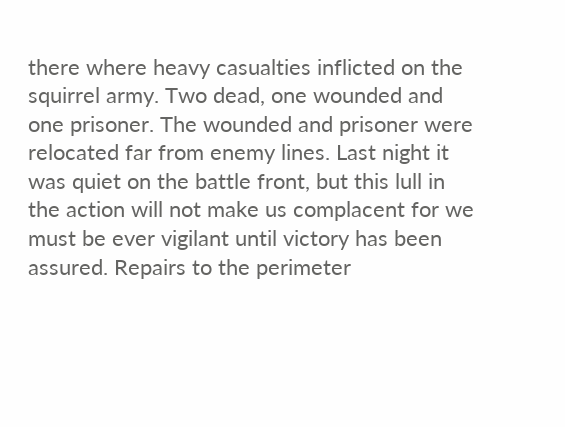there where heavy casualties inflicted on the squirrel army. Two dead, one wounded and one prisoner. The wounded and prisoner were relocated far from enemy lines. Last night it was quiet on the battle front, but this lull in the action will not make us complacent for we must be ever vigilant until victory has been assured. Repairs to the perimeter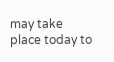may take place today to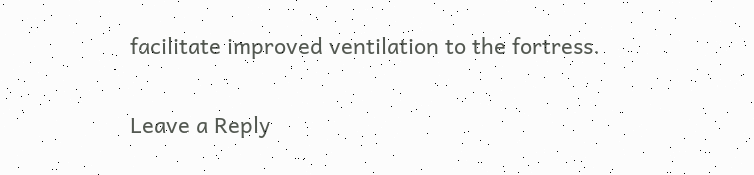facilitate improved ventilation to the fortress.

Leave a Reply